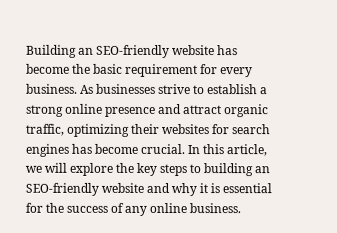Building an SEO-friendly website has become the basic requirement for every business. As businesses strive to establish a strong online presence and attract organic traffic, optimizing their websites for search engines has become crucial. In this article, we will explore the key steps to building an SEO-friendly website and why it is essential for the success of any online business.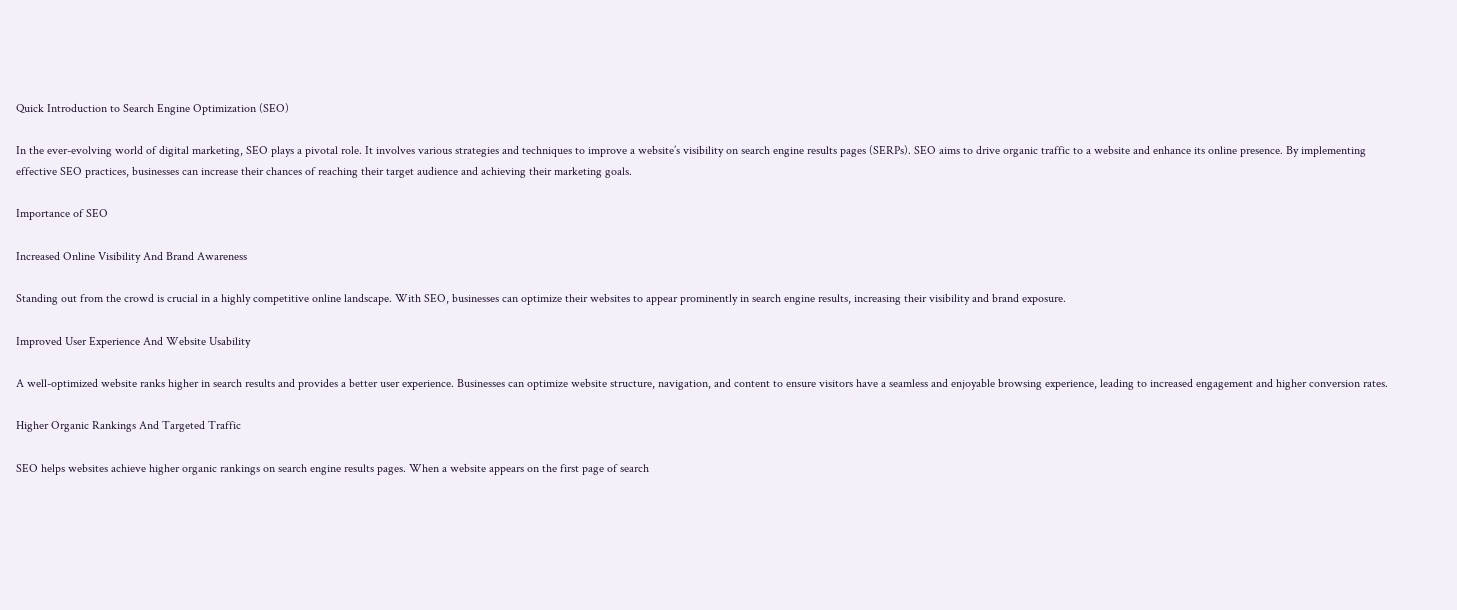Quick Introduction to Search Engine Optimization (SEO)

In the ever-evolving world of digital marketing, SEO plays a pivotal role. It involves various strategies and techniques to improve a website’s visibility on search engine results pages (SERPs). SEO aims to drive organic traffic to a website and enhance its online presence. By implementing effective SEO practices, businesses can increase their chances of reaching their target audience and achieving their marketing goals.

Importance of SEO

Increased Online Visibility And Brand Awareness

Standing out from the crowd is crucial in a highly competitive online landscape. With SEO, businesses can optimize their websites to appear prominently in search engine results, increasing their visibility and brand exposure.

Improved User Experience And Website Usability

A well-optimized website ranks higher in search results and provides a better user experience. Businesses can optimize website structure, navigation, and content to ensure visitors have a seamless and enjoyable browsing experience, leading to increased engagement and higher conversion rates.

Higher Organic Rankings And Targeted Traffic

SEO helps websites achieve higher organic rankings on search engine results pages. When a website appears on the first page of search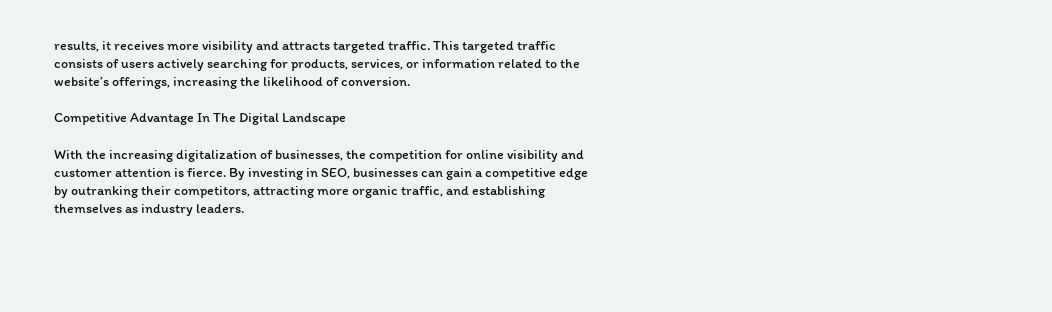results, it receives more visibility and attracts targeted traffic. This targeted traffic consists of users actively searching for products, services, or information related to the website’s offerings, increasing the likelihood of conversion.

Competitive Advantage In The Digital Landscape

With the increasing digitalization of businesses, the competition for online visibility and customer attention is fierce. By investing in SEO, businesses can gain a competitive edge by outranking their competitors, attracting more organic traffic, and establishing themselves as industry leaders.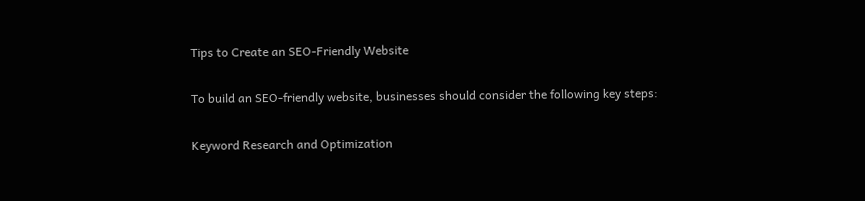Tips to Create an SEO-Friendly Website

To build an SEO-friendly website, businesses should consider the following key steps:

Keyword Research and Optimization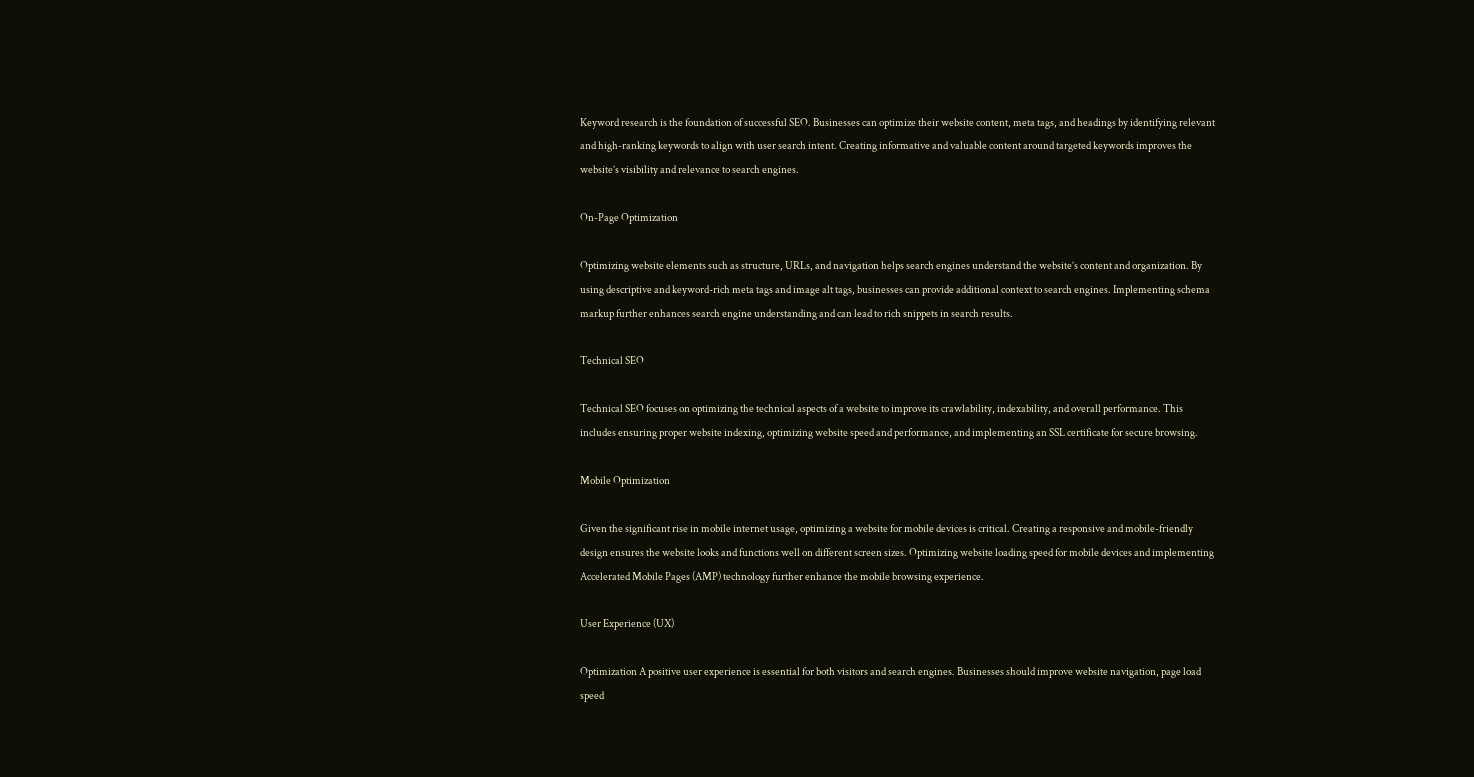Keyword research is the foundation of successful SEO. Businesses can optimize their website content, meta tags, and headings by identifying relevant and high-ranking keywords to align with user search intent. Creating informative and valuable content around targeted keywords improves the website’s visibility and relevance to search engines.

On-Page Optimization

Optimizing website elements such as structure, URLs, and navigation helps search engines understand the website’s content and organization. By using descriptive and keyword-rich meta tags and image alt tags, businesses can provide additional context to search engines. Implementing schema markup further enhances search engine understanding and can lead to rich snippets in search results.

Technical SEO

Technical SEO focuses on optimizing the technical aspects of a website to improve its crawlability, indexability, and overall performance. This includes ensuring proper website indexing, optimizing website speed and performance, and implementing an SSL certificate for secure browsing.

Mobile Optimization

Given the significant rise in mobile internet usage, optimizing a website for mobile devices is critical. Creating a responsive and mobile-friendly design ensures the website looks and functions well on different screen sizes. Optimizing website loading speed for mobile devices and implementing Accelerated Mobile Pages (AMP) technology further enhance the mobile browsing experience.

User Experience (UX)

Optimization A positive user experience is essential for both visitors and search engines. Businesses should improve website navigation, page load speed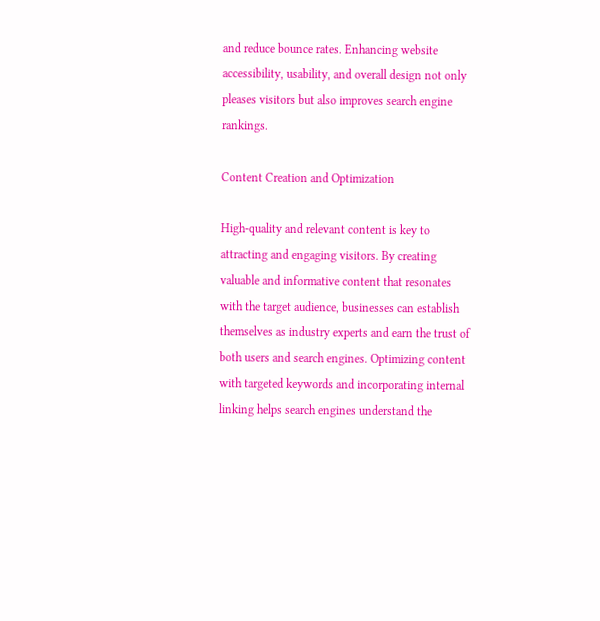and reduce bounce rates. Enhancing website accessibility, usability, and overall design not only pleases visitors but also improves search engine rankings.

Content Creation and Optimization

High-quality and relevant content is key to attracting and engaging visitors. By creating valuable and informative content that resonates with the target audience, businesses can establish themselves as industry experts and earn the trust of both users and search engines. Optimizing content with targeted keywords and incorporating internal linking helps search engines understand the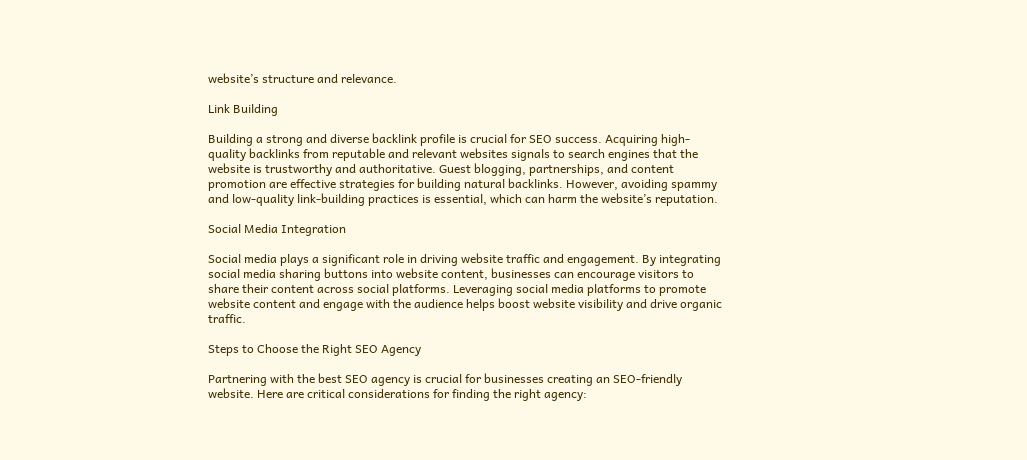website’s structure and relevance.

Link Building

Building a strong and diverse backlink profile is crucial for SEO success. Acquiring high-quality backlinks from reputable and relevant websites signals to search engines that the website is trustworthy and authoritative. Guest blogging, partnerships, and content promotion are effective strategies for building natural backlinks. However, avoiding spammy and low-quality link-building practices is essential, which can harm the website’s reputation.

Social Media Integration

Social media plays a significant role in driving website traffic and engagement. By integrating social media sharing buttons into website content, businesses can encourage visitors to share their content across social platforms. Leveraging social media platforms to promote website content and engage with the audience helps boost website visibility and drive organic traffic.

Steps to Choose the Right SEO Agency

Partnering with the best SEO agency is crucial for businesses creating an SEO-friendly website. Here are critical considerations for finding the right agency: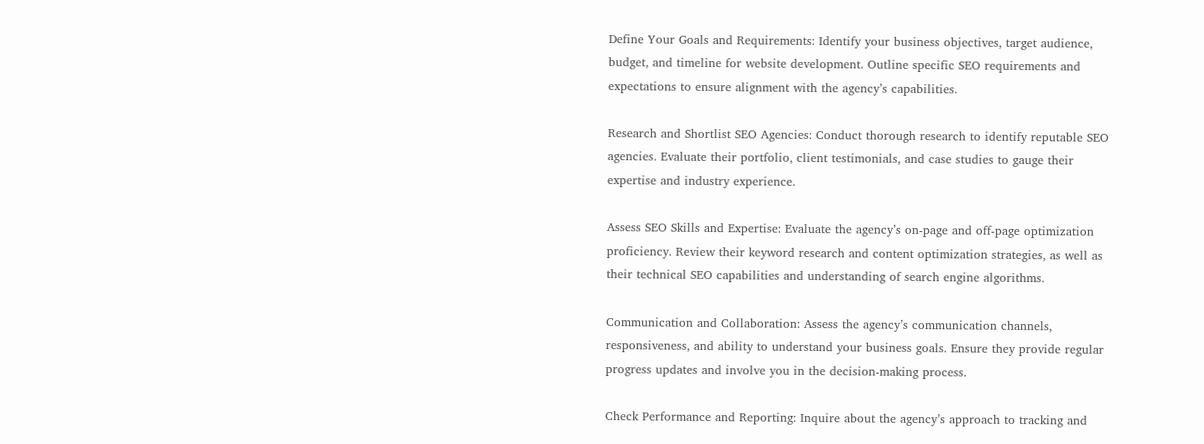Define Your Goals and Requirements: Identify your business objectives, target audience, budget, and timeline for website development. Outline specific SEO requirements and expectations to ensure alignment with the agency’s capabilities.

Research and Shortlist SEO Agencies: Conduct thorough research to identify reputable SEO agencies. Evaluate their portfolio, client testimonials, and case studies to gauge their expertise and industry experience.

Assess SEO Skills and Expertise: Evaluate the agency’s on-page and off-page optimization proficiency. Review their keyword research and content optimization strategies, as well as their technical SEO capabilities and understanding of search engine algorithms.

Communication and Collaboration: Assess the agency’s communication channels, responsiveness, and ability to understand your business goals. Ensure they provide regular progress updates and involve you in the decision-making process.

Check Performance and Reporting: Inquire about the agency’s approach to tracking and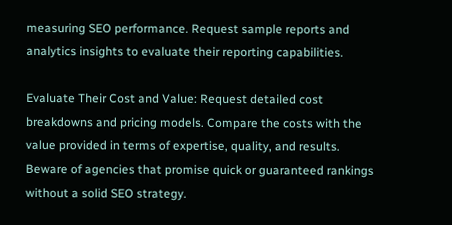measuring SEO performance. Request sample reports and analytics insights to evaluate their reporting capabilities.

Evaluate Their Cost and Value: Request detailed cost breakdowns and pricing models. Compare the costs with the value provided in terms of expertise, quality, and results. Beware of agencies that promise quick or guaranteed rankings without a solid SEO strategy.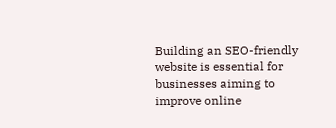Building an SEO-friendly website is essential for businesses aiming to improve online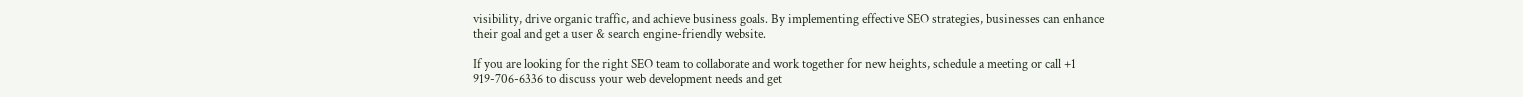visibility, drive organic traffic, and achieve business goals. By implementing effective SEO strategies, businesses can enhance their goal and get a user & search engine-friendly website.

If you are looking for the right SEO team to collaborate and work together for new heights, schedule a meeting or call +1 919-706-6336 to discuss your web development needs and get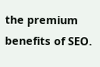the premium benefits of SEO.